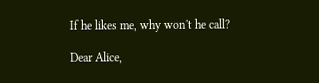If he likes me, why won't he call?

Dear Alice,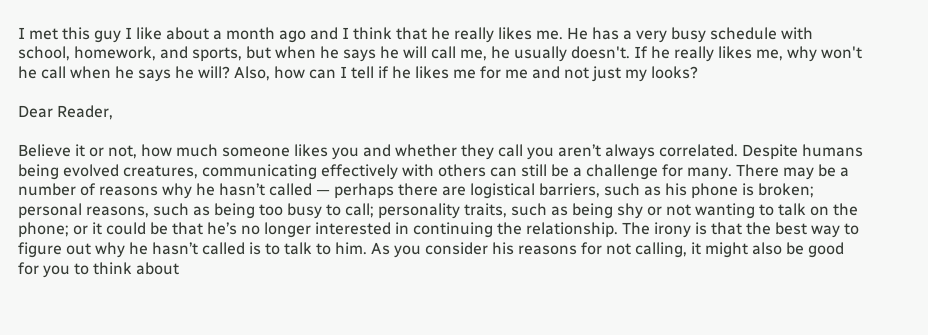I met this guy I like about a month ago and I think that he really likes me. He has a very busy schedule with school, homework, and sports, but when he says he will call me, he usually doesn't. If he really likes me, why won't he call when he says he will? Also, how can I tell if he likes me for me and not just my looks?

Dear Reader,

Believe it or not, how much someone likes you and whether they call you aren’t always correlated. Despite humans being evolved creatures, communicating effectively with others can still be a challenge for many. There may be a number of reasons why he hasn’t called — perhaps there are logistical barriers, such as his phone is broken; personal reasons, such as being too busy to call; personality traits, such as being shy or not wanting to talk on the phone; or it could be that he’s no longer interested in continuing the relationship. The irony is that the best way to figure out why he hasn’t called is to talk to him. As you consider his reasons for not calling, it might also be good for you to think about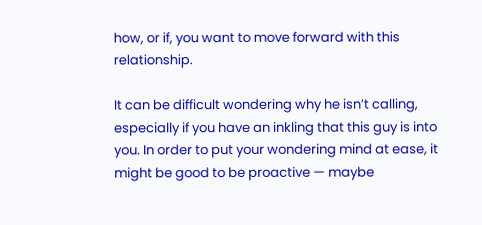how, or if, you want to move forward with this relationship.

It can be difficult wondering why he isn’t calling, especially if you have an inkling that this guy is into you. In order to put your wondering mind at ease, it might be good to be proactive — maybe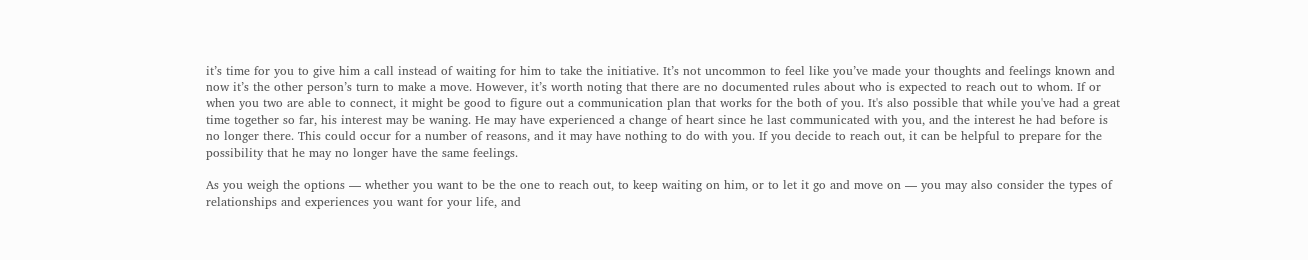it’s time for you to give him a call instead of waiting for him to take the initiative. It’s not uncommon to feel like you’ve made your thoughts and feelings known and now it’s the other person’s turn to make a move. However, it’s worth noting that there are no documented rules about who is expected to reach out to whom. If or when you two are able to connect, it might be good to figure out a communication plan that works for the both of you. It's also possible that while you've had a great time together so far, his interest may be waning. He may have experienced a change of heart since he last communicated with you, and the interest he had before is no longer there. This could occur for a number of reasons, and it may have nothing to do with you. If you decide to reach out, it can be helpful to prepare for the possibility that he may no longer have the same feelings.

As you weigh the options — whether you want to be the one to reach out, to keep waiting on him, or to let it go and move on — you may also consider the types of relationships and experiences you want for your life, and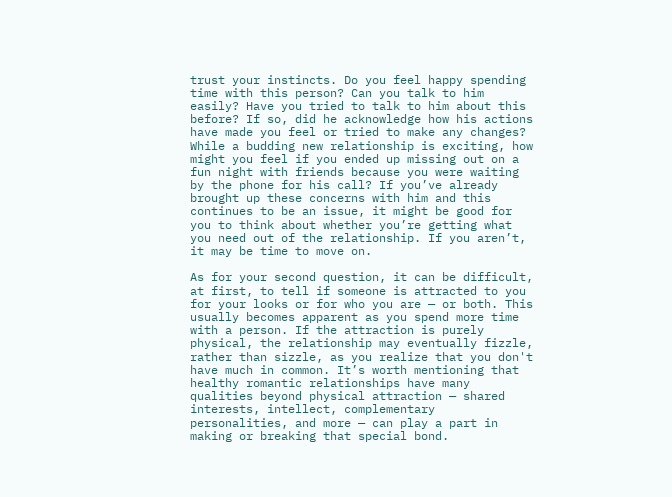trust your instincts. Do you feel happy spending time with this person? Can you talk to him easily? Have you tried to talk to him about this before? If so, did he acknowledge how his actions have made you feel or tried to make any changes? While a budding new relationship is exciting, how might you feel if you ended up missing out on a fun night with friends because you were waiting by the phone for his call? If you’ve already brought up these concerns with him and this continues to be an issue, it might be good for you to think about whether you’re getting what you need out of the relationship. If you aren’t, it may be time to move on.

As for your second question, it can be difficult, at first, to tell if someone is attracted to you for your looks or for who you are — or both. This usually becomes apparent as you spend more time with a person. If the attraction is purely physical, the relationship may eventually fizzle, rather than sizzle, as you realize that you don't have much in common. It’s worth mentioning that healthy romantic relationships have many qualities beyond physical attraction — shared interests, intellect, complementary personalities, and more — can play a part in making or breaking that special bond.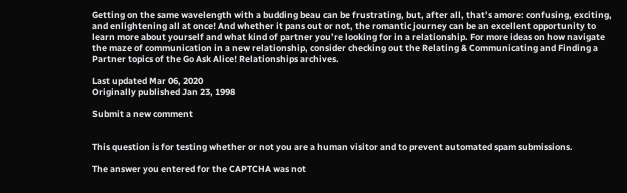Getting on the same wavelength with a budding beau can be frustrating, but, after all, that’s amore: confusing, exciting, and enlightening all at once! And whether it pans out or not, the romantic journey can be an excellent opportunity to learn more about yourself and what kind of partner you’re looking for in a relationship. For more ideas on how navigate the maze of communication in a new relationship, consider checking out the Relating & Communicating and Finding a Partner topics of the Go Ask Alice! Relationships archives.

Last updated Mar 06, 2020
Originally published Jan 23, 1998

Submit a new comment


This question is for testing whether or not you are a human visitor and to prevent automated spam submissions.

The answer you entered for the CAPTCHA was not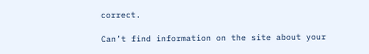correct.

Can’t find information on the site about your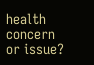health concern or issue?